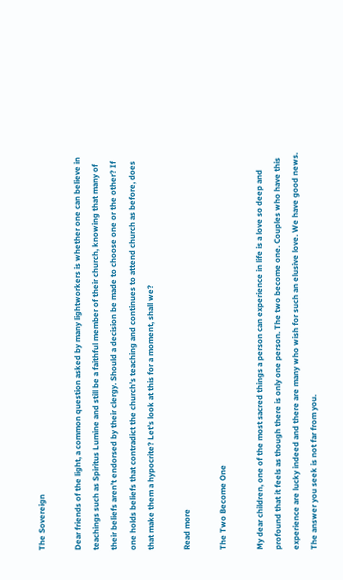The Sovereign

Dear friends of the light, a common question asked by many lightworkers is whether one can believe in teachings such as Spiritus Lumine and still be a faithful member of their church, knowing that many of their beliefs aren’t endorsed by their clergy. Should a decision be made to choose one or the other? If one holds beliefs that contradict the church’s teaching and continues to attend church as before, does that make them a hypocrite? Let’s look at this for a moment, shall we?

Read more

The Two Become One

My dear children, one of the most sacred things a person can experience in life is a love so deep and profound that it feels as though there is only one person. The two become one. Couples who have this experience are lucky indeed and there are many who wish for such an elusive love. We have good news. The answer you seek is not far from you.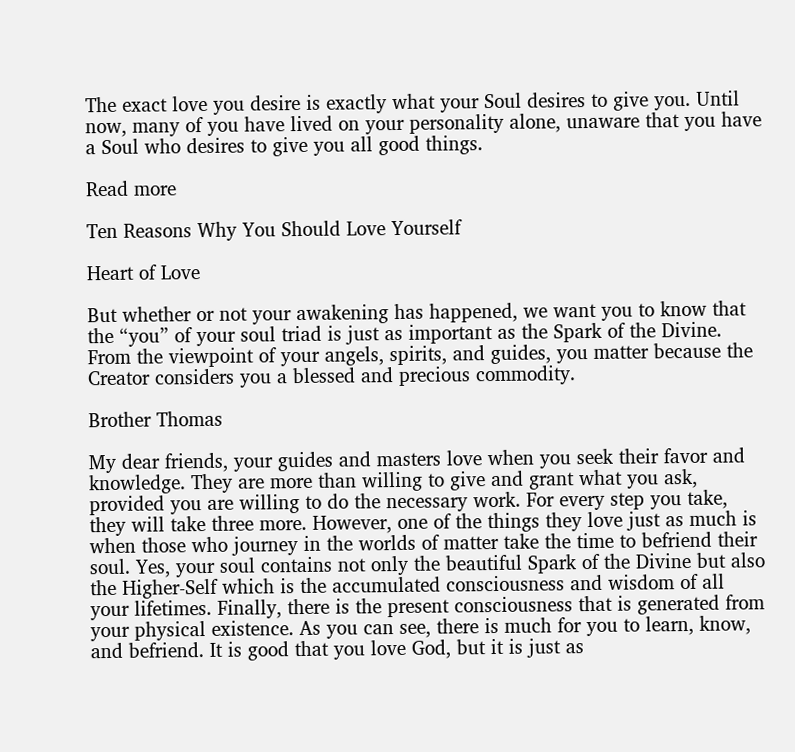The exact love you desire is exactly what your Soul desires to give you. Until now, many of you have lived on your personality alone, unaware that you have a Soul who desires to give you all good things.

Read more

Ten Reasons Why You Should Love Yourself

Heart of Love

But whether or not your awakening has happened, we want you to know that the “you” of your soul triad is just as important as the Spark of the Divine. From the viewpoint of your angels, spirits, and guides, you matter because the Creator considers you a blessed and precious commodity.

Brother Thomas

My dear friends, your guides and masters love when you seek their favor and knowledge. They are more than willing to give and grant what you ask, provided you are willing to do the necessary work. For every step you take, they will take three more. However, one of the things they love just as much is when those who journey in the worlds of matter take the time to befriend their soul. Yes, your soul contains not only the beautiful Spark of the Divine but also the Higher-Self which is the accumulated consciousness and wisdom of all your lifetimes. Finally, there is the present consciousness that is generated from your physical existence. As you can see, there is much for you to learn, know, and befriend. It is good that you love God, but it is just as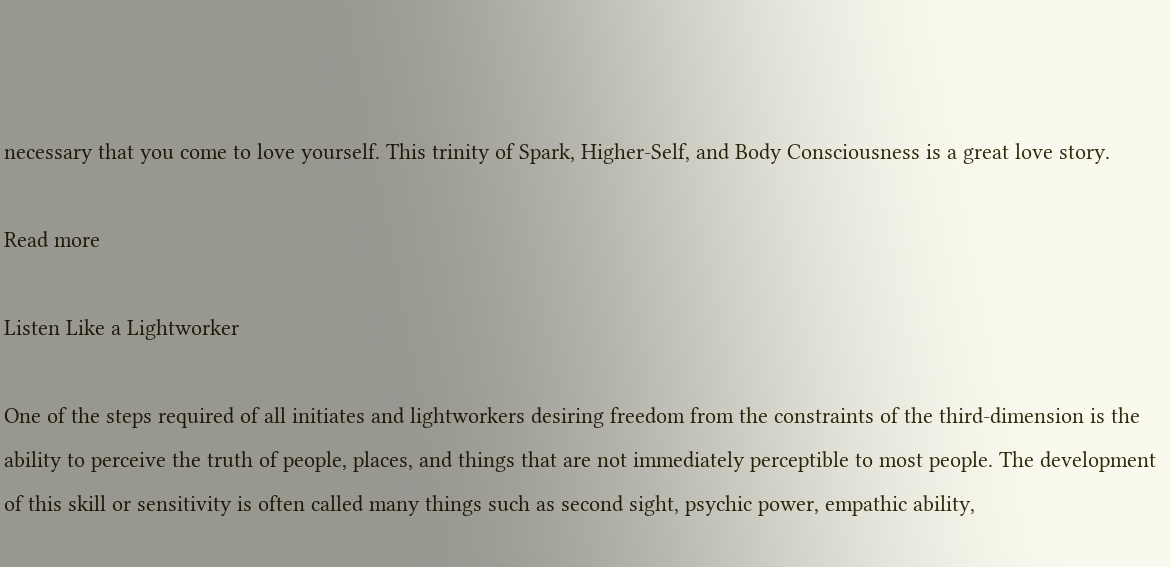necessary that you come to love yourself. This trinity of Spark, Higher-Self, and Body Consciousness is a great love story.

Read more

Listen Like a Lightworker

One of the steps required of all initiates and lightworkers desiring freedom from the constraints of the third-dimension is the ability to perceive the truth of people, places, and things that are not immediately perceptible to most people. The development of this skill or sensitivity is often called many things such as second sight, psychic power, empathic ability,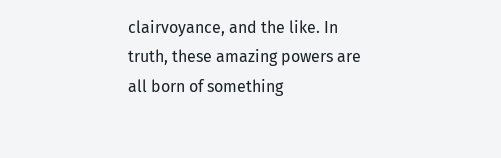clairvoyance, and the like. In truth, these amazing powers are all born of something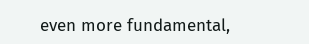even more fundamental,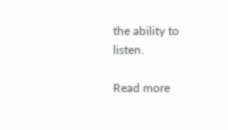the ability to listen.

Read more